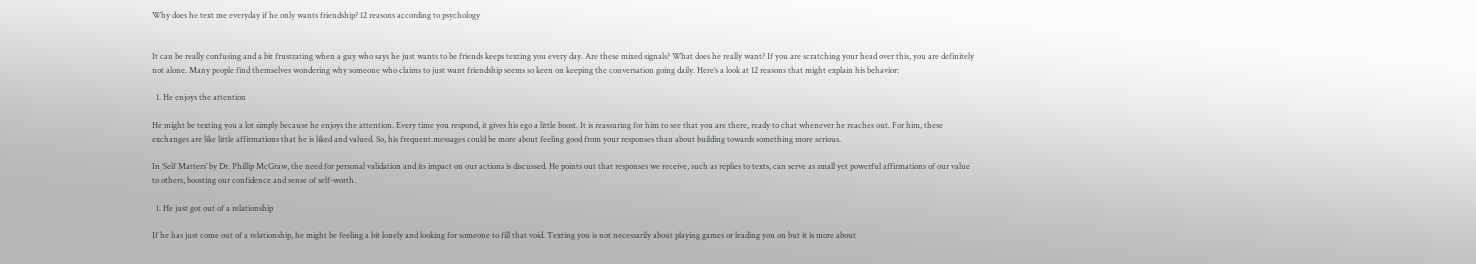Why does he text me everyday if he only wants friendship? 12 reasons according to psychology


It can be really confusing and a bit frustrating when a guy who says he just wants to be friends keeps texting you every day. Are these mixed signals? What does he really want? If you are scratching your head over this, you are definitely not alone. Many people find themselves wondering why someone who claims to just want friendship seems so keen on keeping the conversation going daily. Here’s a look at 12 reasons that might explain his behavior:

  1. He enjoys the attention

He might be texting you a lot simply because he enjoys the attention. Every time you respond, it gives his ego a little boost. It is reassuring for him to see that you are there, ready to chat whenever he reaches out. For him, these exchanges are like little affirmations that he is liked and valued. So, his frequent messages could be more about feeling good from your responses than about building towards something more serious.

In ‘Self Matters’ by Dr. Phillip McGraw, the need for personal validation and its impact on our actions is discussed. He points out that responses we receive, such as replies to texts, can serve as small yet powerful affirmations of our value to others, boosting our confidence and sense of self-worth.

  1. He just got out of a relationship

If he has just come out of a relationship, he might be feeling a bit lonely and looking for someone to fill that void. Texting you is not necessarily about playing games or leading you on but it is more about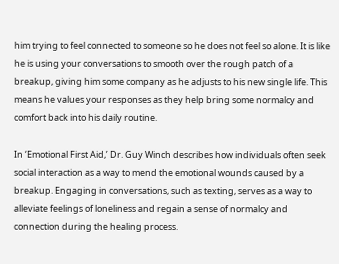him trying to feel connected to someone so he does not feel so alone. It is like he is using your conversations to smooth over the rough patch of a breakup, giving him some company as he adjusts to his new single life. This means he values your responses as they help bring some normalcy and comfort back into his daily routine.

In ‘Emotional First Aid,’ Dr. Guy Winch describes how individuals often seek social interaction as a way to mend the emotional wounds caused by a breakup. Engaging in conversations, such as texting, serves as a way to alleviate feelings of loneliness and regain a sense of normalcy and connection during the healing process.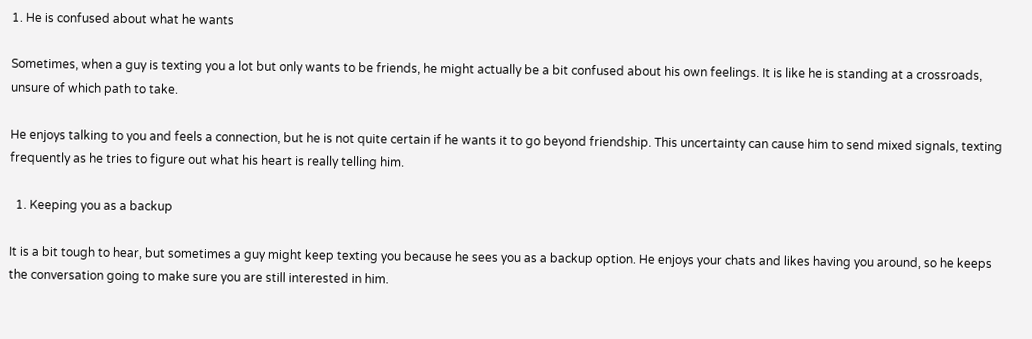1. He is confused about what he wants

Sometimes, when a guy is texting you a lot but only wants to be friends, he might actually be a bit confused about his own feelings. It is like he is standing at a crossroads, unsure of which path to take.

He enjoys talking to you and feels a connection, but he is not quite certain if he wants it to go beyond friendship. This uncertainty can cause him to send mixed signals, texting frequently as he tries to figure out what his heart is really telling him.

  1. Keeping you as a backup

It is a bit tough to hear, but sometimes a guy might keep texting you because he sees you as a backup option. He enjoys your chats and likes having you around, so he keeps the conversation going to make sure you are still interested in him.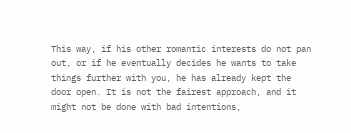This way, if his other romantic interests do not pan out, or if he eventually decides he wants to take things further with you, he has already kept the door open. It is not the fairest approach, and it might not be done with bad intentions,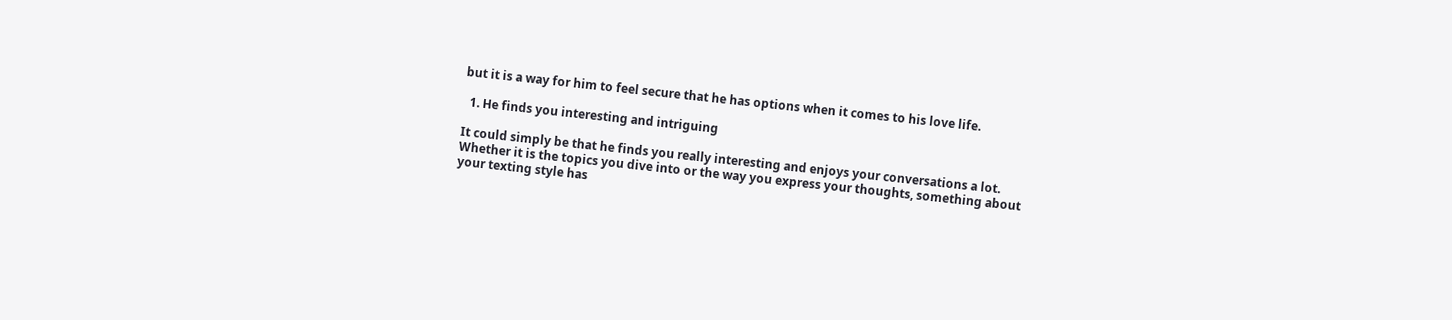but it is a way for him to feel secure that he has options when it comes to his love life.

  1. He finds you interesting and intriguing

It could simply be that he finds you really interesting and enjoys your conversations a lot. Whether it is the topics you dive into or the way you express your thoughts, something about your texting style has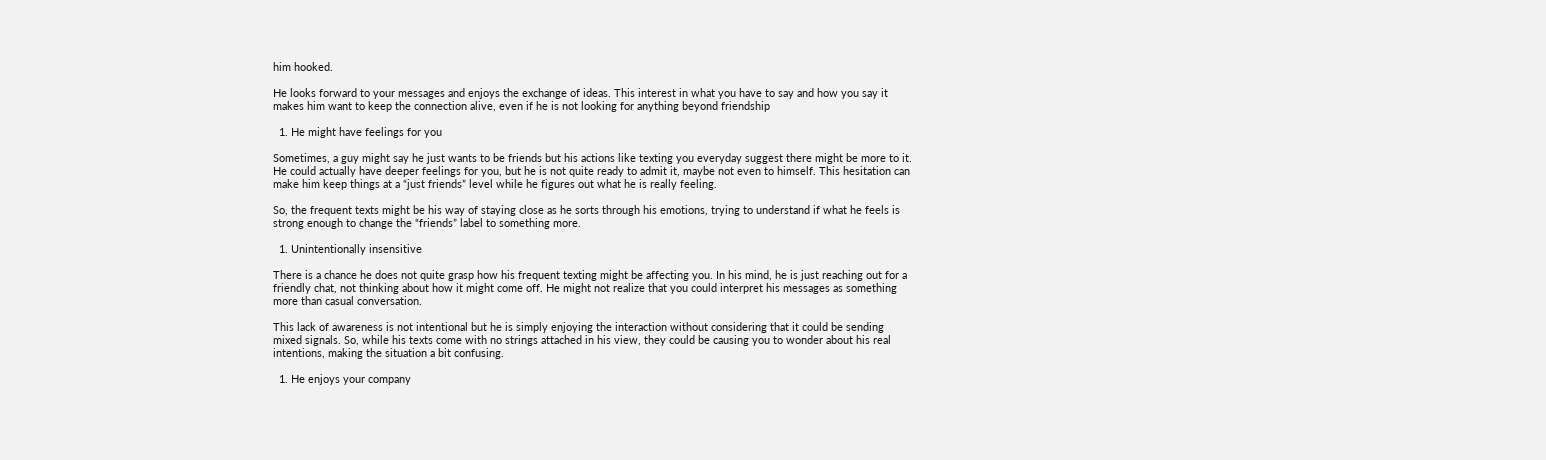him hooked.

He looks forward to your messages and enjoys the exchange of ideas. This interest in what you have to say and how you say it makes him want to keep the connection alive, even if he is not looking for anything beyond friendship

  1. He might have feelings for you

Sometimes, a guy might say he just wants to be friends but his actions like texting you everyday suggest there might be more to it. He could actually have deeper feelings for you, but he is not quite ready to admit it, maybe not even to himself. This hesitation can make him keep things at a “just friends” level while he figures out what he is really feeling.

So, the frequent texts might be his way of staying close as he sorts through his emotions, trying to understand if what he feels is strong enough to change the “friends” label to something more.

  1. Unintentionally insensitive

There is a chance he does not quite grasp how his frequent texting might be affecting you. In his mind, he is just reaching out for a friendly chat, not thinking about how it might come off. He might not realize that you could interpret his messages as something more than casual conversation.

This lack of awareness is not intentional but he is simply enjoying the interaction without considering that it could be sending mixed signals. So, while his texts come with no strings attached in his view, they could be causing you to wonder about his real intentions, making the situation a bit confusing.

  1. He enjoys your company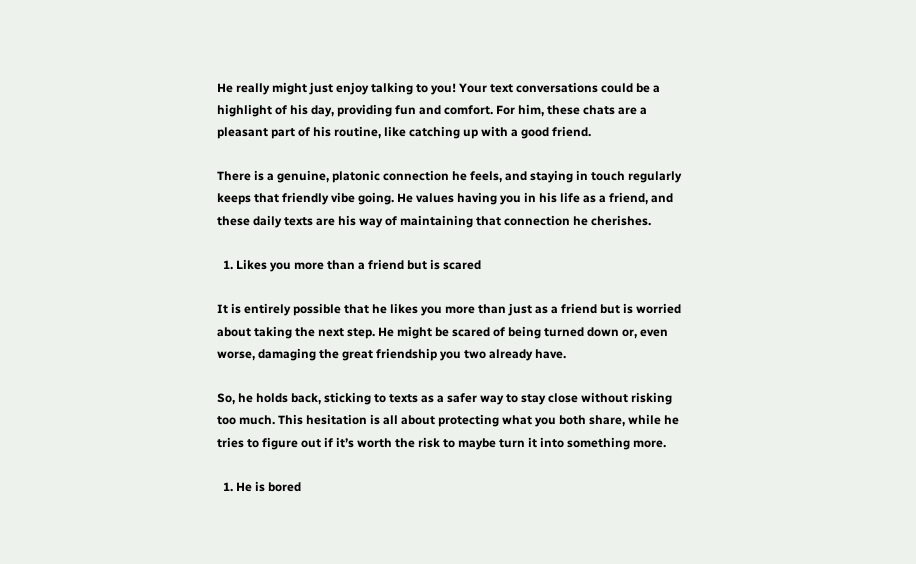He really might just enjoy talking to you! Your text conversations could be a highlight of his day, providing fun and comfort. For him, these chats are a pleasant part of his routine, like catching up with a good friend.

There is a genuine, platonic connection he feels, and staying in touch regularly keeps that friendly vibe going. He values having you in his life as a friend, and these daily texts are his way of maintaining that connection he cherishes.

  1. Likes you more than a friend but is scared

It is entirely possible that he likes you more than just as a friend but is worried about taking the next step. He might be scared of being turned down or, even worse, damaging the great friendship you two already have.

So, he holds back, sticking to texts as a safer way to stay close without risking too much. This hesitation is all about protecting what you both share, while he tries to figure out if it’s worth the risk to maybe turn it into something more.

  1. He is bored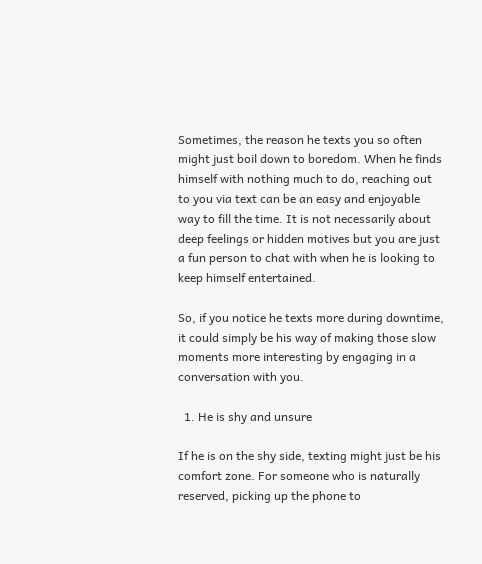Sometimes, the reason he texts you so often might just boil down to boredom. When he finds himself with nothing much to do, reaching out to you via text can be an easy and enjoyable way to fill the time. It is not necessarily about deep feelings or hidden motives but you are just a fun person to chat with when he is looking to keep himself entertained.

So, if you notice he texts more during downtime, it could simply be his way of making those slow moments more interesting by engaging in a conversation with you.

  1. He is shy and unsure

If he is on the shy side, texting might just be his comfort zone. For someone who is naturally reserved, picking up the phone to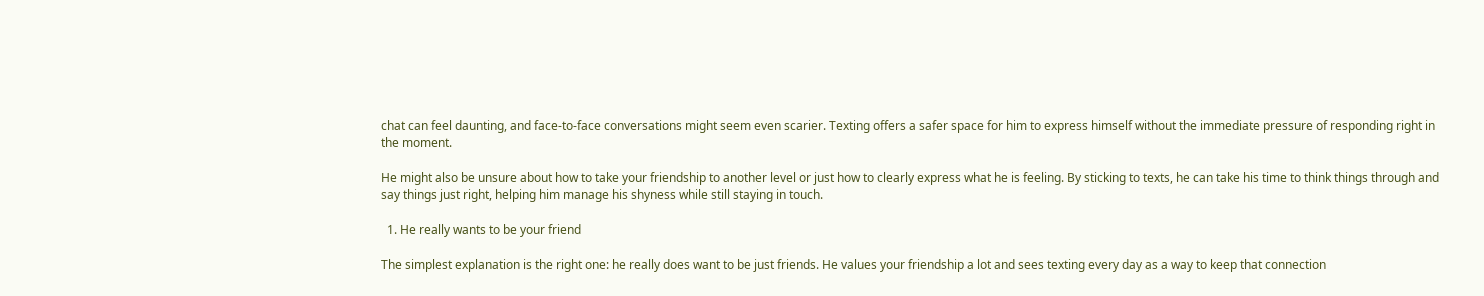chat can feel daunting, and face-to-face conversations might seem even scarier. Texting offers a safer space for him to express himself without the immediate pressure of responding right in the moment.

He might also be unsure about how to take your friendship to another level or just how to clearly express what he is feeling. By sticking to texts, he can take his time to think things through and say things just right, helping him manage his shyness while still staying in touch.

  1. He really wants to be your friend

The simplest explanation is the right one: he really does want to be just friends. He values your friendship a lot and sees texting every day as a way to keep that connection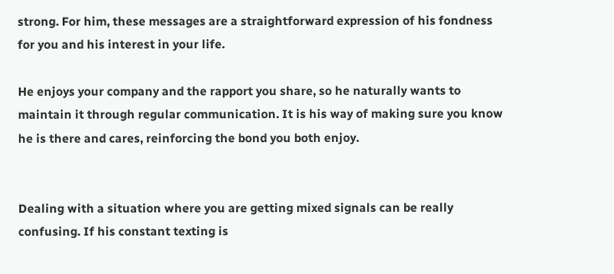strong. For him, these messages are a straightforward expression of his fondness for you and his interest in your life.

He enjoys your company and the rapport you share, so he naturally wants to maintain it through regular communication. It is his way of making sure you know he is there and cares, reinforcing the bond you both enjoy.


Dealing with a situation where you are getting mixed signals can be really confusing. If his constant texting is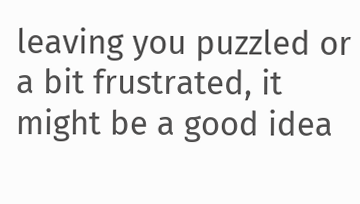leaving you puzzled or a bit frustrated, it might be a good idea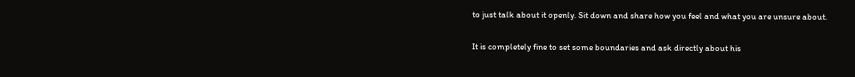to just talk about it openly. Sit down and share how you feel and what you are unsure about.

It is completely fine to set some boundaries and ask directly about his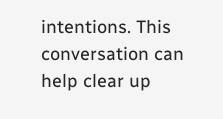intentions. This conversation can help clear up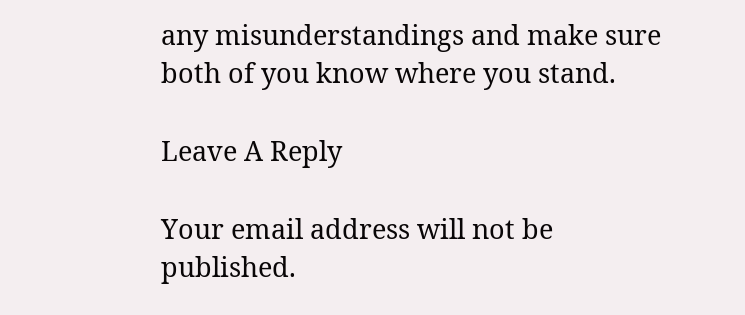any misunderstandings and make sure both of you know where you stand.

Leave A Reply

Your email address will not be published.